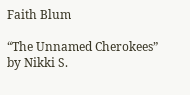Faith Blum

“The Unnamed Cherokees” by Nikki S.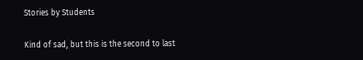Stories by Students

Kind of sad, but this is the second to last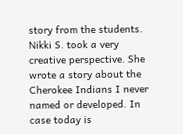story from the students. Nikki S. took a very creative perspective. She wrote a story about the Cherokee Indians I never named or developed. In case today is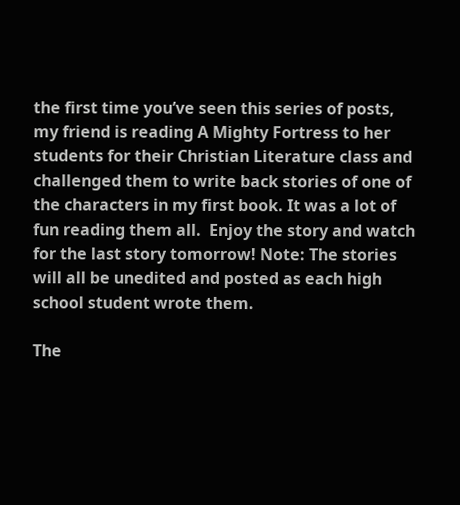the first time you’ve seen this series of posts, my friend is reading A Mighty Fortress to her students for their Christian Literature class and challenged them to write back stories of one of the characters in my first book. It was a lot of fun reading them all.  Enjoy the story and watch for the last story tomorrow! Note: The stories will all be unedited and posted as each high school student wrote them.

The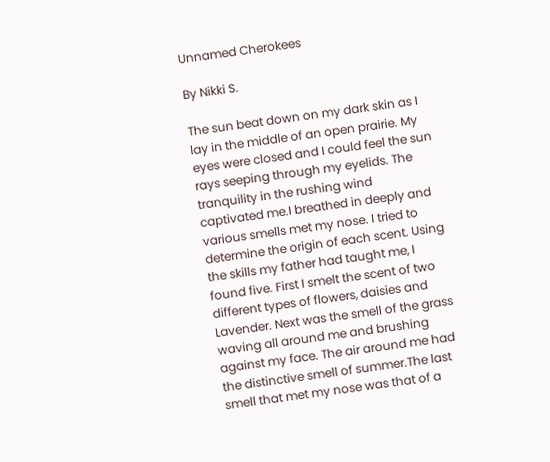Unnamed Cherokees

By Nikki S.

The sun beat down on my dark skin as I lay in the middle of an open prairie. My eyes were closed and I could feel the sun rays seeping through my eyelids. The tranquility in the rushing wind captivated me.I breathed in deeply and various smells met my nose. I tried to determine the origin of each scent. Using the skills my father had taught me, I found five. First I smelt the scent of two different types of flowers, daisies and Lavender. Next was the smell of the grass waving all around me and brushing against my face. The air around me had the distinctive smell of summer.The last smell that met my nose was that of a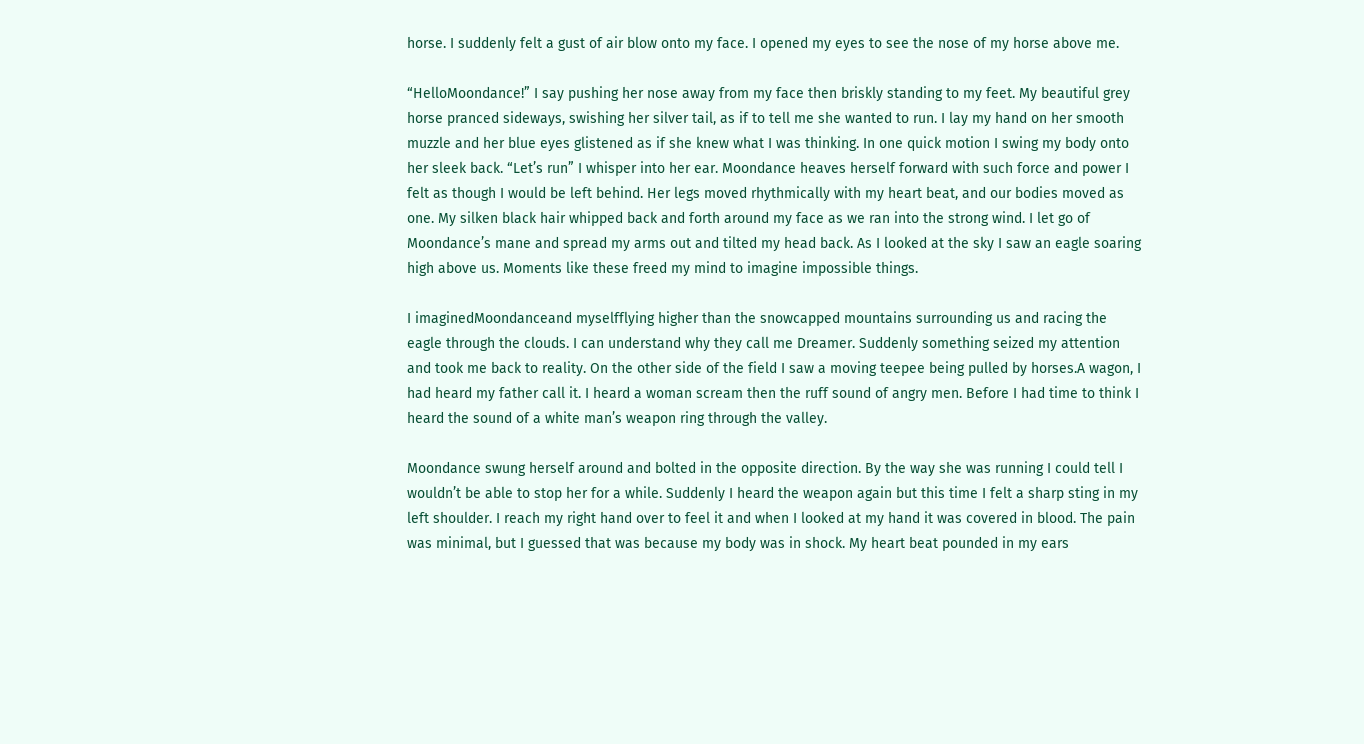horse. I suddenly felt a gust of air blow onto my face. I opened my eyes to see the nose of my horse above me.

“HelloMoondance!” I say pushing her nose away from my face then briskly standing to my feet. My beautiful grey horse pranced sideways, swishing her silver tail, as if to tell me she wanted to run. I lay my hand on her smooth muzzle and her blue eyes glistened as if she knew what I was thinking. In one quick motion I swing my body onto her sleek back. “Let’s run” I whisper into her ear. Moondance heaves herself forward with such force and power I felt as though I would be left behind. Her legs moved rhythmically with my heart beat, and our bodies moved as one. My silken black hair whipped back and forth around my face as we ran into the strong wind. I let go of Moondance’s mane and spread my arms out and tilted my head back. As I looked at the sky I saw an eagle soaring high above us. Moments like these freed my mind to imagine impossible things.

I imaginedMoondanceand myselfflying higher than the snowcapped mountains surrounding us and racing the eagle through the clouds. I can understand why they call me Dreamer. Suddenly something seized my attention and took me back to reality. On the other side of the field I saw a moving teepee being pulled by horses.A wagon, I had heard my father call it. I heard a woman scream then the ruff sound of angry men. Before I had time to think I heard the sound of a white man’s weapon ring through the valley.

Moondance swung herself around and bolted in the opposite direction. By the way she was running I could tell I wouldn’t be able to stop her for a while. Suddenly I heard the weapon again but this time I felt a sharp sting in my left shoulder. I reach my right hand over to feel it and when I looked at my hand it was covered in blood. The pain was minimal, but I guessed that was because my body was in shock. My heart beat pounded in my ears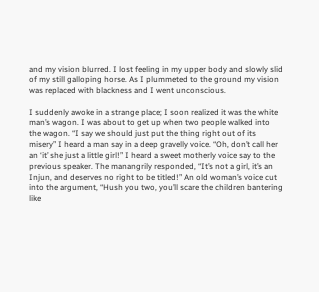and my vision blurred. I lost feeling in my upper body and slowly slid of my still galloping horse. As I plummeted to the ground my vision was replaced with blackness and I went unconscious.

I suddenly awoke in a strange place; I soon realized it was the white man’s wagon. I was about to get up when two people walked into the wagon. “I say we should just put the thing right out of its misery” I heard a man say in a deep gravelly voice. “Oh, don’t call her an ‘it’ she just a little girl!” I heard a sweet motherly voice say to the previous speaker. The manangrily responded, “It’s not a girl, it’s an Injun, and deserves no right to be titled!” An old woman’s voice cut into the argument, “Hush you two, you’ll scare the children bantering like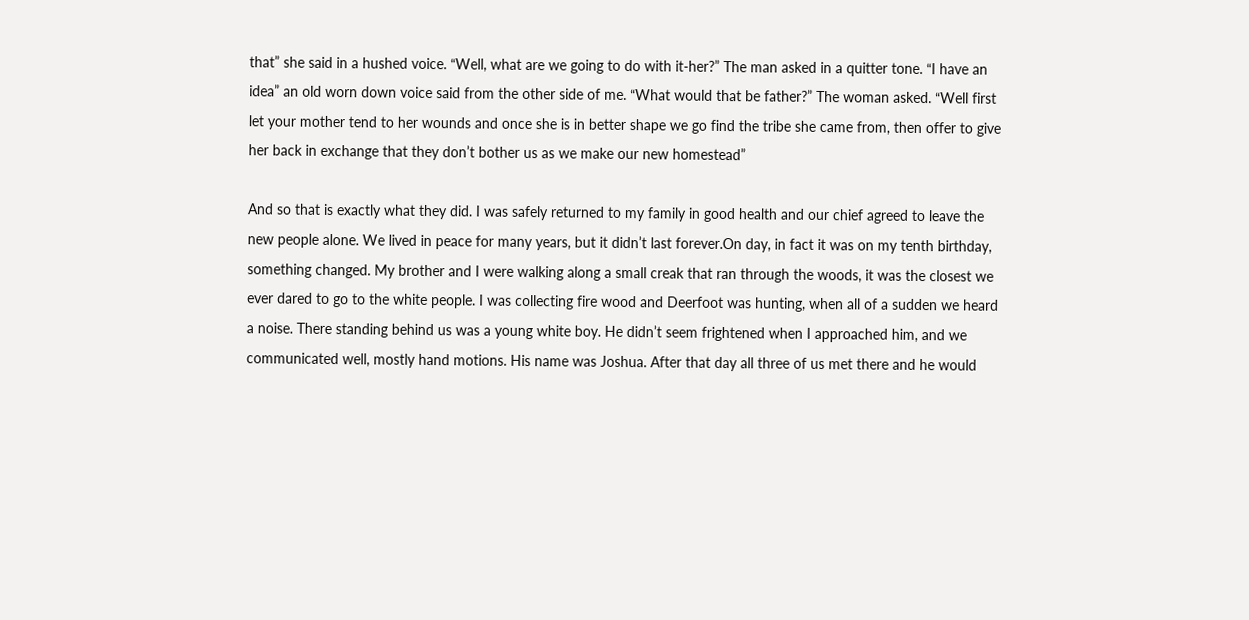that” she said in a hushed voice. “Well, what are we going to do with it-her?” The man asked in a quitter tone. “I have an idea” an old worn down voice said from the other side of me. “What would that be father?” The woman asked. “Well first let your mother tend to her wounds and once she is in better shape we go find the tribe she came from, then offer to give her back in exchange that they don’t bother us as we make our new homestead”

And so that is exactly what they did. I was safely returned to my family in good health and our chief agreed to leave the new people alone. We lived in peace for many years, but it didn’t last forever.On day, in fact it was on my tenth birthday, something changed. My brother and I were walking along a small creak that ran through the woods, it was the closest we ever dared to go to the white people. I was collecting fire wood and Deerfoot was hunting, when all of a sudden we heard a noise. There standing behind us was a young white boy. He didn’t seem frightened when I approached him, and we communicated well, mostly hand motions. His name was Joshua. After that day all three of us met there and he would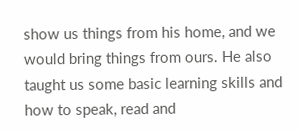show us things from his home, and we would bring things from ours. He also taught us some basic learning skills and how to speak, read and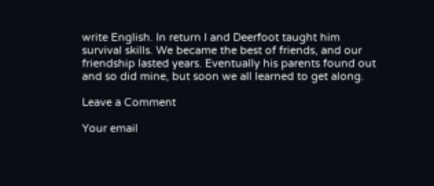write English. In return I and Deerfoot taught him survival skills. We became the best of friends, and our friendship lasted years. Eventually his parents found out and so did mine, but soon we all learned to get along.

Leave a Comment

Your email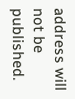address will not be published.